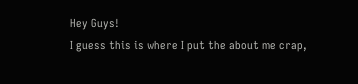Hey Guys!
I guess this is where I put the about me crap,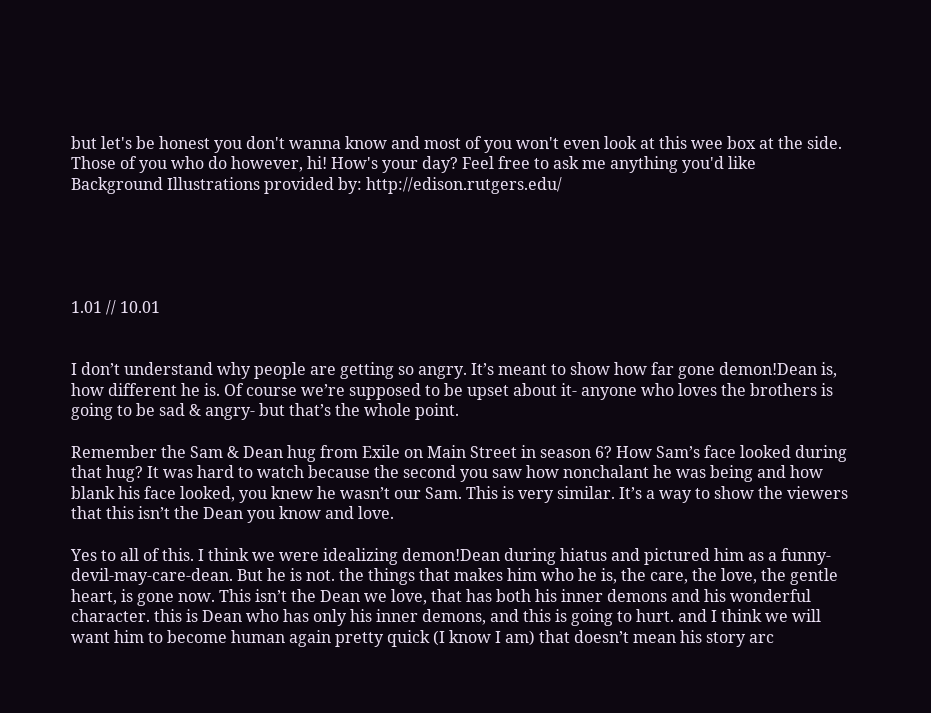but let's be honest you don't wanna know and most of you won't even look at this wee box at the side.
Those of you who do however, hi! How's your day? Feel free to ask me anything you'd like
Background Illustrations provided by: http://edison.rutgers.edu/





1.01 // 10.01


I don’t understand why people are getting so angry. It’s meant to show how far gone demon!Dean is, how different he is. Of course we’re supposed to be upset about it- anyone who loves the brothers is going to be sad & angry- but that’s the whole point.

Remember the Sam & Dean hug from Exile on Main Street in season 6? How Sam’s face looked during that hug? It was hard to watch because the second you saw how nonchalant he was being and how blank his face looked, you knew he wasn’t our Sam. This is very similar. It’s a way to show the viewers that this isn’t the Dean you know and love.

Yes to all of this. I think we were idealizing demon!Dean during hiatus and pictured him as a funny-devil-may-care-dean. But he is not. the things that makes him who he is, the care, the love, the gentle heart, is gone now. This isn’t the Dean we love, that has both his inner demons and his wonderful character. this is Dean who has only his inner demons, and this is going to hurt. and I think we will want him to become human again pretty quick (I know I am) that doesn’t mean his story arc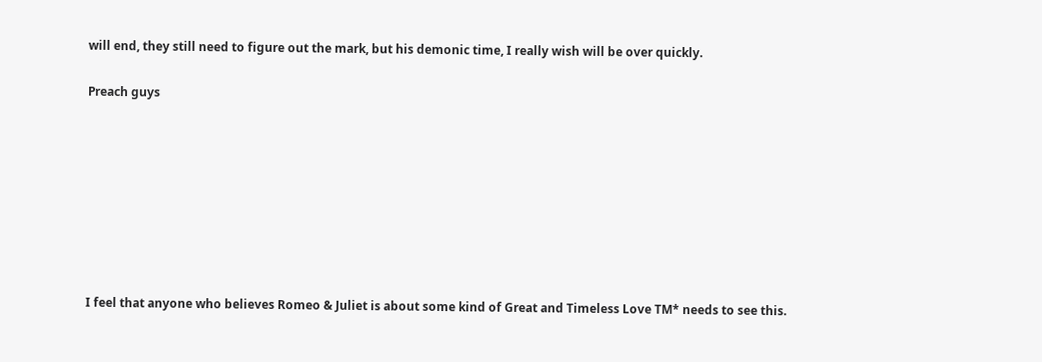will end, they still need to figure out the mark, but his demonic time, I really wish will be over quickly.

Preach guys








I feel that anyone who believes Romeo & Juliet is about some kind of Great and Timeless Love TM* needs to see this.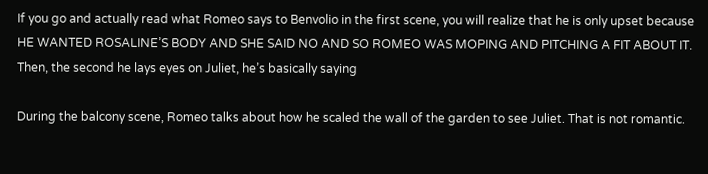If you go and actually read what Romeo says to Benvolio in the first scene, you will realize that he is only upset because HE WANTED ROSALINE’S BODY AND SHE SAID NO AND SO ROMEO WAS MOPING AND PITCHING A FIT ABOUT IT. Then, the second he lays eyes on Juliet, he’s basically saying

During the balcony scene, Romeo talks about how he scaled the wall of the garden to see Juliet. That is not romantic.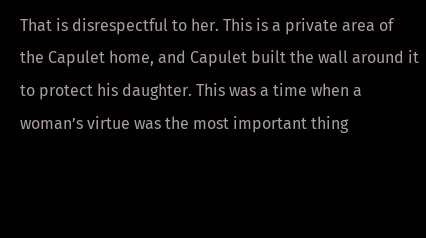That is disrespectful to her. This is a private area of the Capulet home, and Capulet built the wall around it to protect his daughter. This was a time when a woman’s virtue was the most important thing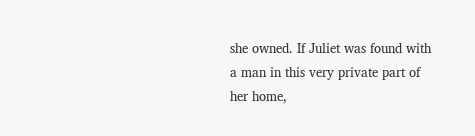she owned. If Juliet was found with a man in this very private part of her home,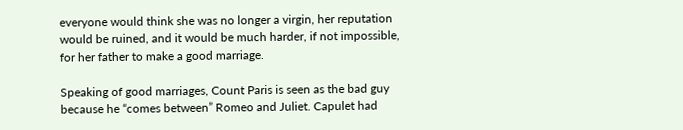everyone would think she was no longer a virgin, her reputation would be ruined, and it would be much harder, if not impossible, for her father to make a good marriage.

Speaking of good marriages, Count Paris is seen as the bad guy because he “comes between” Romeo and Juliet. Capulet had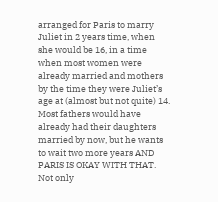arranged for Paris to marry Juliet in 2 years time, when she would be 16, in a time when most women were already married and mothers by the time they were Juliet’s age at (almost but not quite) 14. Most fathers would have already had their daughters married by now, but he wants to wait two more years AND PARIS IS OKAY WITH THAT. Not only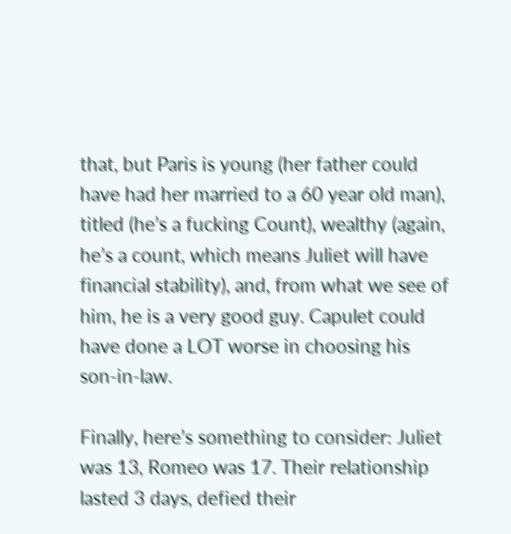that, but Paris is young (her father could have had her married to a 60 year old man), titled (he’s a fucking Count), wealthy (again, he’s a count, which means Juliet will have financial stability), and, from what we see of him, he is a very good guy. Capulet could have done a LOT worse in choosing his son-in-law.

Finally, here’s something to consider: Juliet was 13, Romeo was 17. Their relationship lasted 3 days, defied their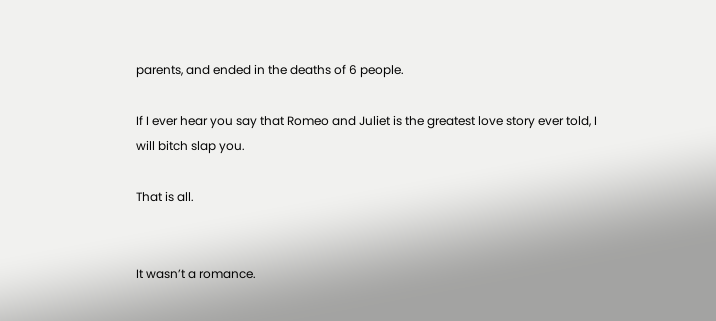parents, and ended in the deaths of 6 people.

If I ever hear you say that Romeo and Juliet is the greatest love story ever told, I will bitch slap you.

That is all.


It wasn’t a romance.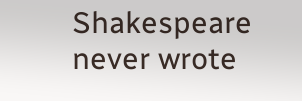Shakespeare never wrote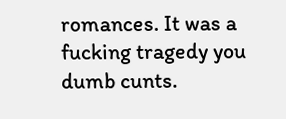romances. It was a fucking tragedy you dumb cunts.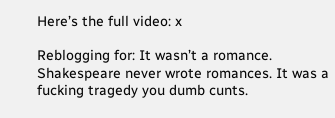Here’s the full video: x

Reblogging for: It wasn’t a romance. Shakespeare never wrote romances. It was a fucking tragedy you dumb cunts.